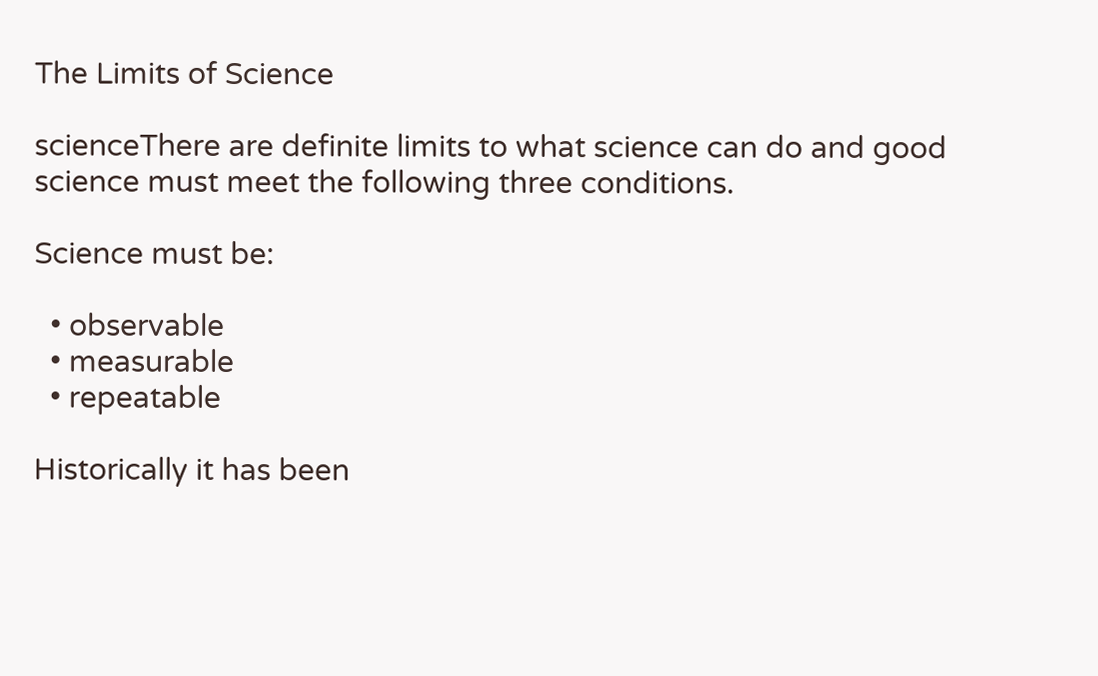The Limits of Science

scienceThere are definite limits to what science can do and good science must meet the following three conditions.

Science must be:

  • observable
  • measurable
  • repeatable

Historically it has been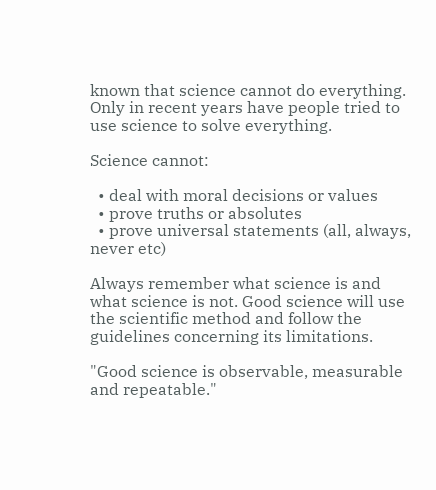known that science cannot do everything. Only in recent years have people tried to use science to solve everything.

Science cannot:

  • deal with moral decisions or values
  • prove truths or absolutes
  • prove universal statements (all, always, never etc)

Always remember what science is and what science is not. Good science will use the scientific method and follow the guidelines concerning its limitations.

"Good science is observable, measurable and repeatable."